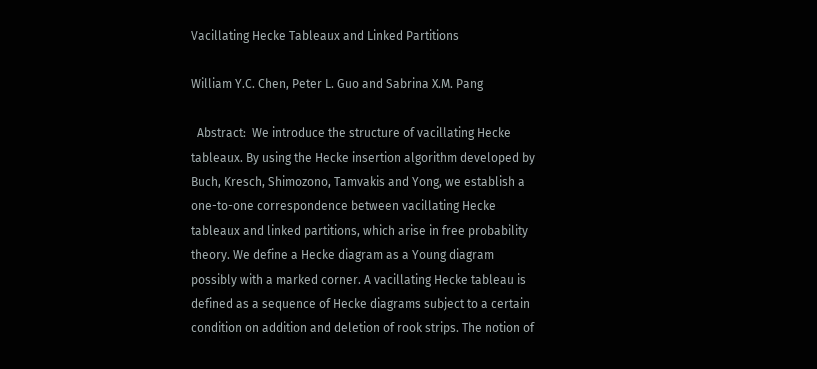Vacillating Hecke Tableaux and Linked Partitions

William Y.C. Chen, Peter L. Guo and Sabrina X.M. Pang

  Abstract:  We introduce the structure of vacillating Hecke tableaux. By using the Hecke insertion algorithm developed by Buch, Kresch, Shimozono, Tamvakis and Yong, we establish a one-to-one correspondence between vacillating Hecke tableaux and linked partitions, which arise in free probability theory. We define a Hecke diagram as a Young diagram possibly with a marked corner. A vacillating Hecke tableau is defined as a sequence of Hecke diagrams subject to a certain condition on addition and deletion of rook strips. The notion of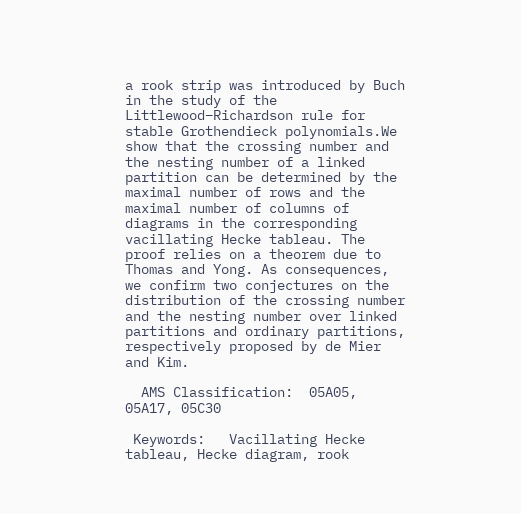a rook strip was introduced by Buch in the study of the Littlewood–Richardson rule for stable Grothendieck polynomials.We show that the crossing number and the nesting number of a linked partition can be determined by the maximal number of rows and the maximal number of columns of diagrams in the corresponding vacillating Hecke tableau. The proof relies on a theorem due to Thomas and Yong. As consequences, we confirm two conjectures on the distribution of the crossing number and the nesting number over linked partitions and ordinary partitions, respectively proposed by de Mier and Kim.

  AMS Classification:  05A05, 05A17, 05C30

 Keywords:   Vacillating Hecke tableau, Hecke diagram, rook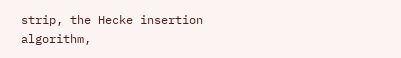strip, the Hecke insertion algorithm,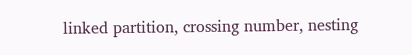linked partition, crossing number, nesting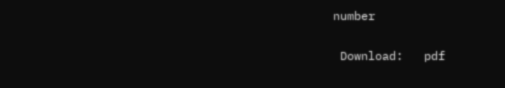number

 Download:   pdf